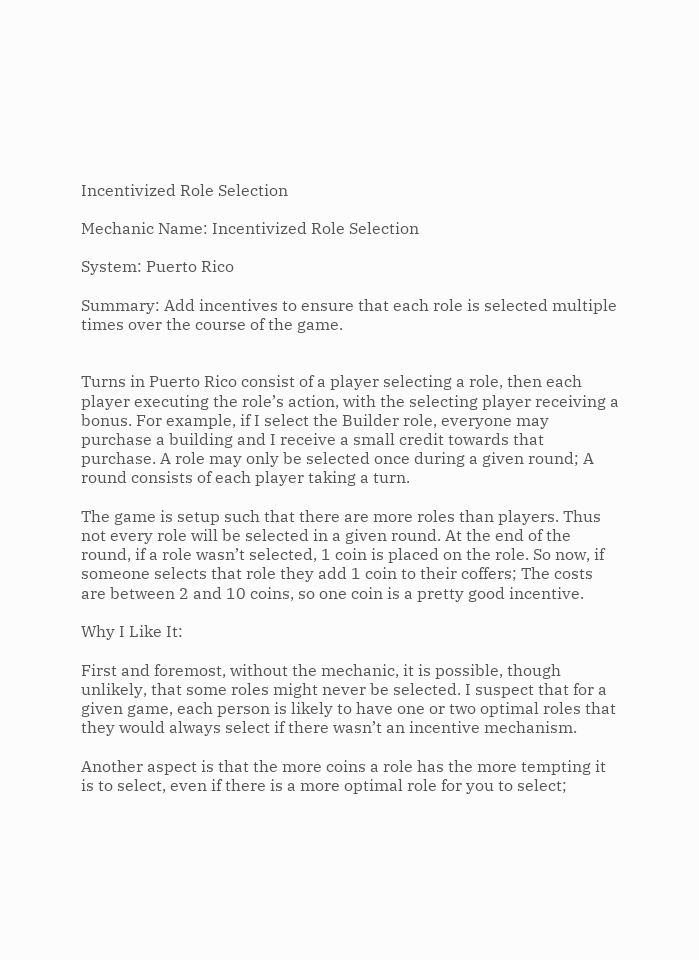Incentivized Role Selection

Mechanic Name: Incentivized Role Selection

System: Puerto Rico

Summary: Add incentives to ensure that each role is selected multiple times over the course of the game.


Turns in Puerto Rico consist of a player selecting a role, then each player executing the role’s action, with the selecting player receiving a bonus. For example, if I select the Builder role, everyone may purchase a building and I receive a small credit towards that purchase. A role may only be selected once during a given round; A round consists of each player taking a turn.

The game is setup such that there are more roles than players. Thus not every role will be selected in a given round. At the end of the round, if a role wasn’t selected, 1 coin is placed on the role. So now, if someone selects that role they add 1 coin to their coffers; The costs are between 2 and 10 coins, so one coin is a pretty good incentive.

Why I Like It:

First and foremost, without the mechanic, it is possible, though unlikely, that some roles might never be selected. I suspect that for a given game, each person is likely to have one or two optimal roles that they would always select if there wasn’t an incentive mechanism.

Another aspect is that the more coins a role has the more tempting it is to select, even if there is a more optimal role for you to select;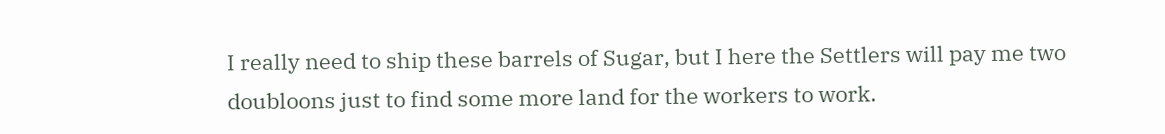I really need to ship these barrels of Sugar, but I here the Settlers will pay me two doubloons just to find some more land for the workers to work.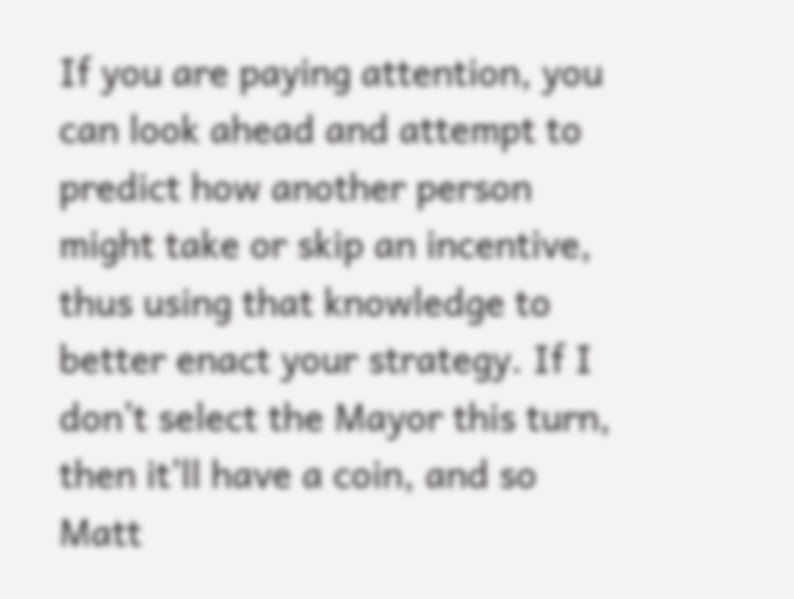If you are paying attention, you can look ahead and attempt to predict how another person might take or skip an incentive, thus using that knowledge to better enact your strategy. If I don’t select the Mayor this turn, then it’ll have a coin, and so Matt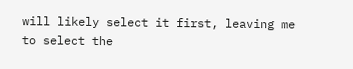will likely select it first, leaving me to select the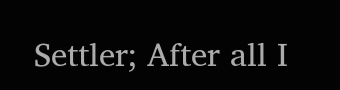Settler; After all I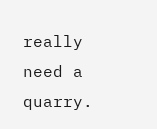really need a quarry.